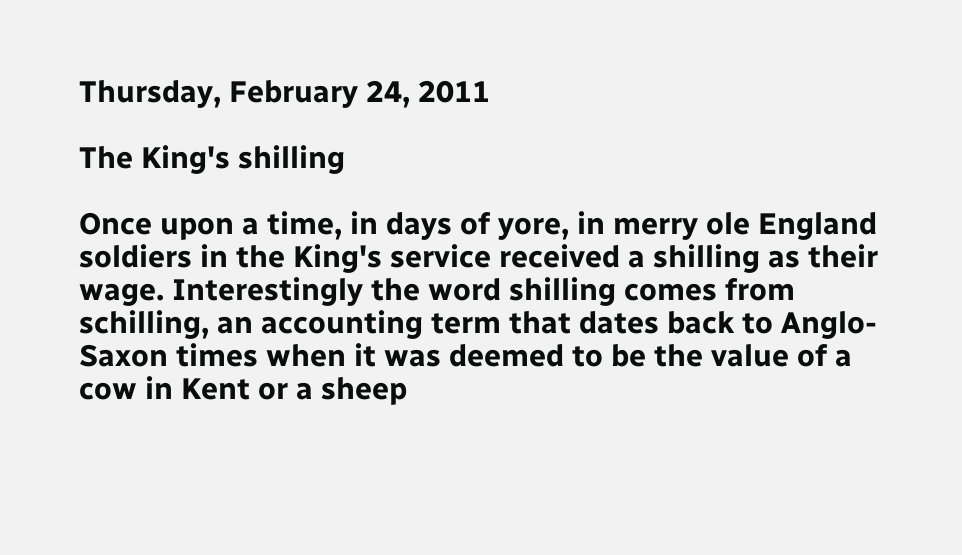Thursday, February 24, 2011

The King's shilling

Once upon a time, in days of yore, in merry ole England soldiers in the King's service received a shilling as their wage. Interestingly the word shilling comes from schilling, an accounting term that dates back to Anglo-Saxon times when it was deemed to be the value of a cow in Kent or a sheep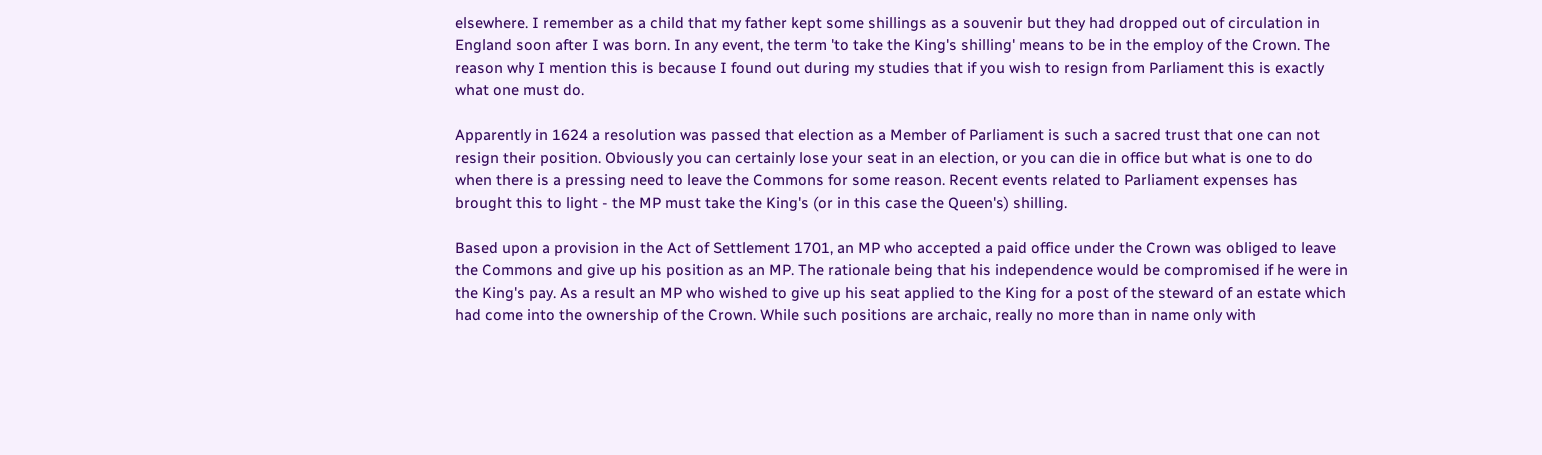elsewhere. I remember as a child that my father kept some shillings as a souvenir but they had dropped out of circulation in England soon after I was born. In any event, the term 'to take the King's shilling' means to be in the employ of the Crown. The reason why I mention this is because I found out during my studies that if you wish to resign from Parliament this is exactly what one must do.

Apparently in 1624 a resolution was passed that election as a Member of Parliament is such a sacred trust that one can not resign their position. Obviously you can certainly lose your seat in an election, or you can die in office but what is one to do when there is a pressing need to leave the Commons for some reason. Recent events related to Parliament expenses has brought this to light - the MP must take the King's (or in this case the Queen's) shilling.

Based upon a provision in the Act of Settlement 1701, an MP who accepted a paid office under the Crown was obliged to leave the Commons and give up his position as an MP. The rationale being that his independence would be compromised if he were in the King's pay. As a result an MP who wished to give up his seat applied to the King for a post of the steward of an estate which had come into the ownership of the Crown. While such positions are archaic, really no more than in name only with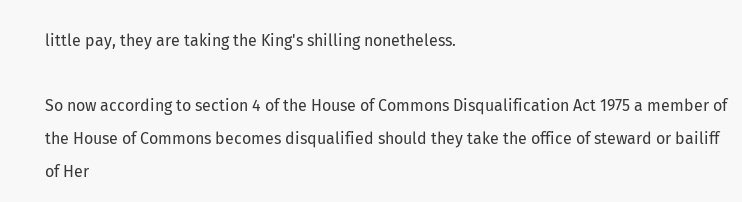little pay, they are taking the King's shilling nonetheless.

So now according to section 4 of the House of Commons Disqualification Act 1975 a member of the House of Commons becomes disqualified should they take the office of steward or bailiff of Her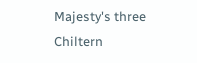Majesty's three Chiltern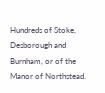Hundreds of Stoke, Desborough and Burnham, or of the Manor of Northstead.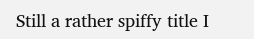Still a rather spiffy title I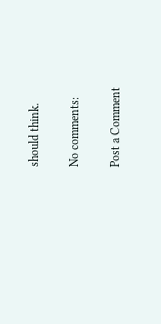should think.

No comments:

Post a Comment